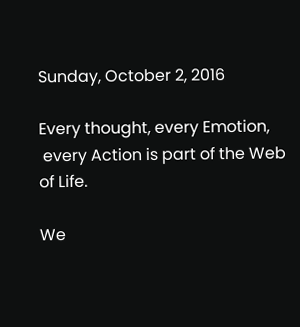Sunday, October 2, 2016

Every thought, every Emotion,
 every Action is part of the Web of Life.

We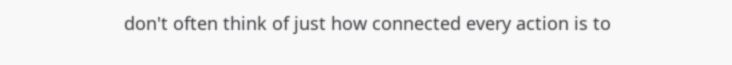don't often think of just how connected every action is to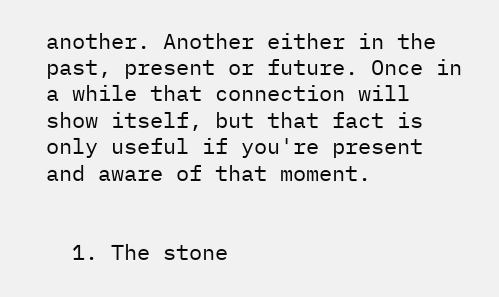another. Another either in the past, present or future. Once in a while that connection will show itself, but that fact is only useful if you're present and aware of that moment.


  1. The stone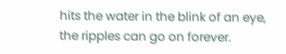hits the water in the blink of an eye, the ripples can go on forever.